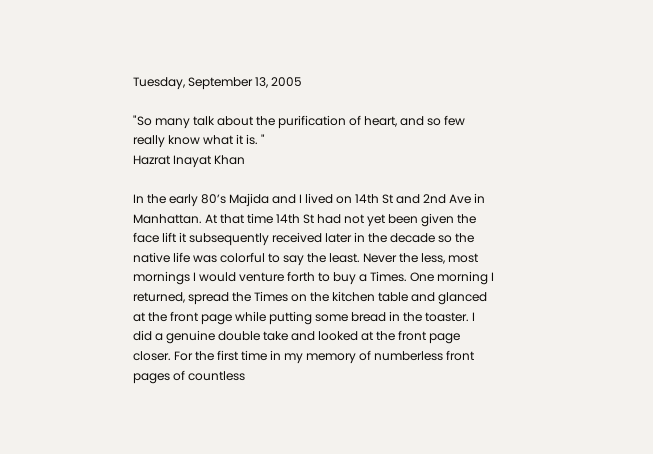Tuesday, September 13, 2005

"So many talk about the purification of heart, and so few really know what it is. "
Hazrat Inayat Khan

In the early 80’s Majida and I lived on 14th St and 2nd Ave in Manhattan. At that time 14th St had not yet been given the face lift it subsequently received later in the decade so the native life was colorful to say the least. Never the less, most mornings I would venture forth to buy a Times. One morning I returned, spread the Times on the kitchen table and glanced at the front page while putting some bread in the toaster. I did a genuine double take and looked at the front page closer. For the first time in my memory of numberless front pages of countless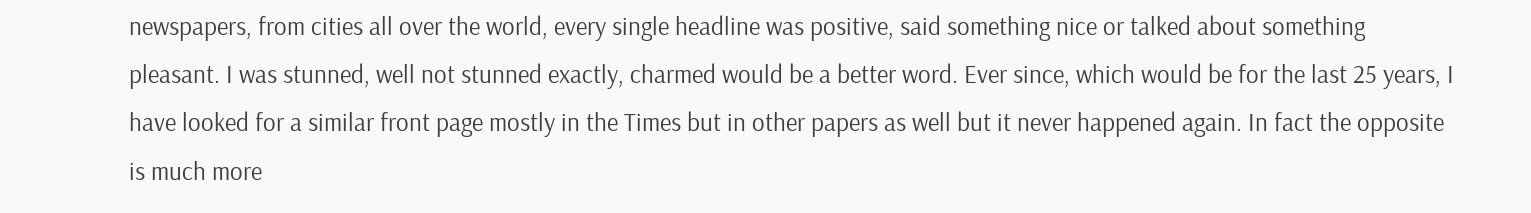newspapers, from cities all over the world, every single headline was positive, said something nice or talked about something pleasant. I was stunned, well not stunned exactly, charmed would be a better word. Ever since, which would be for the last 25 years, I have looked for a similar front page mostly in the Times but in other papers as well but it never happened again. In fact the opposite is much more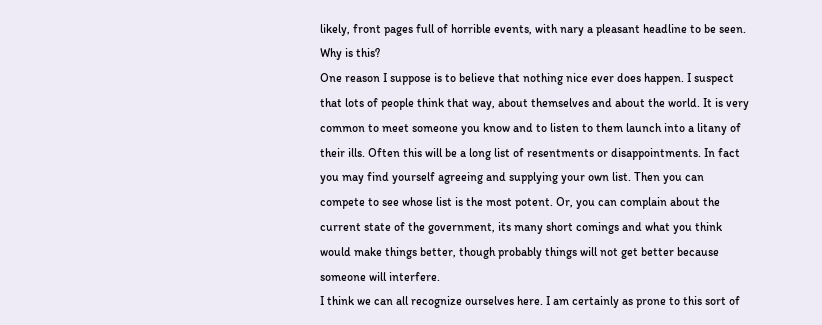likely, front pages full of horrible events, with nary a pleasant headline to be seen. Why is this?
One reason I suppose is to believe that nothing nice ever does happen. I suspect that lots of people think that way, about themselves and about the world. It is very common to meet someone you know and to listen to them launch into a litany of their ills. Often this will be a long list of resentments or disappointments. In fact you may find yourself agreeing and supplying your own list. Then you can compete to see whose list is the most potent. Or, you can complain about the current state of the government, its many short comings and what you think would make things better, though probably things will not get better because someone will interfere.
I think we can all recognize ourselves here. I am certainly as prone to this sort of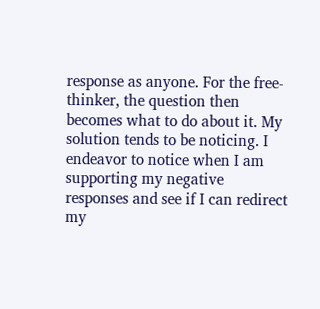response as anyone. For the free-thinker, the question then becomes what to do about it. My solution tends to be noticing. I endeavor to notice when I am supporting my negative responses and see if I can redirect my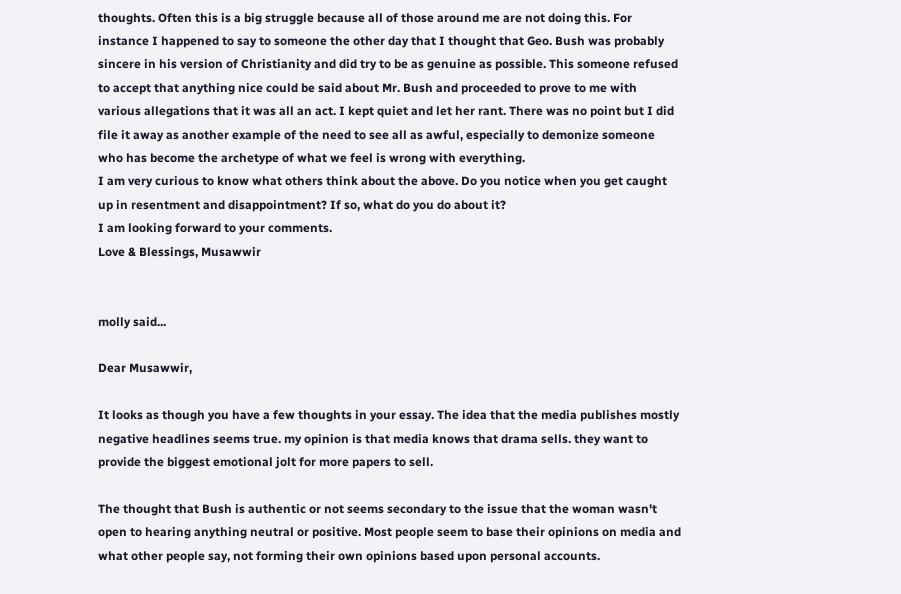thoughts. Often this is a big struggle because all of those around me are not doing this. For instance I happened to say to someone the other day that I thought that Geo. Bush was probably sincere in his version of Christianity and did try to be as genuine as possible. This someone refused to accept that anything nice could be said about Mr. Bush and proceeded to prove to me with various allegations that it was all an act. I kept quiet and let her rant. There was no point but I did file it away as another example of the need to see all as awful, especially to demonize someone who has become the archetype of what we feel is wrong with everything.
I am very curious to know what others think about the above. Do you notice when you get caught up in resentment and disappointment? If so, what do you do about it?
I am looking forward to your comments.
Love & Blessings, Musawwir


molly said...

Dear Musawwir,

It looks as though you have a few thoughts in your essay. The idea that the media publishes mostly negative headlines seems true. my opinion is that media knows that drama sells. they want to provide the biggest emotional jolt for more papers to sell.

The thought that Bush is authentic or not seems secondary to the issue that the woman wasn't open to hearing anything neutral or positive. Most people seem to base their opinions on media and what other people say, not forming their own opinions based upon personal accounts.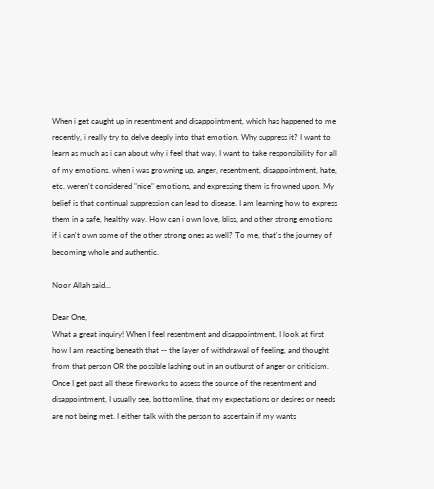When i get caught up in resentment and disappointment, which has happened to me recently, i really try to delve deeply into that emotion. Why suppress it? I want to learn as much as i can about why i feel that way. I want to take responsibility for all of my emotions. when i was growning up, anger, resentment, disappointment, hate, etc. weren't considered "nice" emotions, and expressing them is frowned upon. My belief is that continual suppression can lead to disease. I am learning how to express them in a safe, healthy way. How can i own love, bliss, and other strong emotions if i can't own some of the other strong ones as well? To me, that's the journey of becoming whole and authentic.

Noor Allah said...

Dear One,
What a great inquiry! When I feel resentment and disappointment, I look at first how I am reacting beneath that -- the layer of withdrawal of feeling, and thought from that person OR the possible lashing out in an outburst of anger or criticism. Once I get past all these fireworks to assess the source of the resentment and disappointment, I usually see, bottomline, that my expectations or desires or needs are not being met. I either talk with the person to ascertain if my wants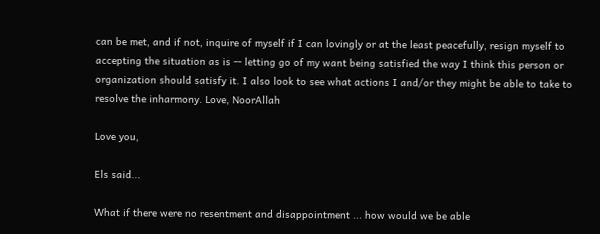can be met, and if not, inquire of myself if I can lovingly or at the least peacefully, resign myself to accepting the situation as is -- letting go of my want being satisfied the way I think this person or organization should satisfy it. I also look to see what actions I and/or they might be able to take to resolve the inharmony. Love, NoorAllah

Love you,

Els said...

What if there were no resentment and disappointment ... how would we be able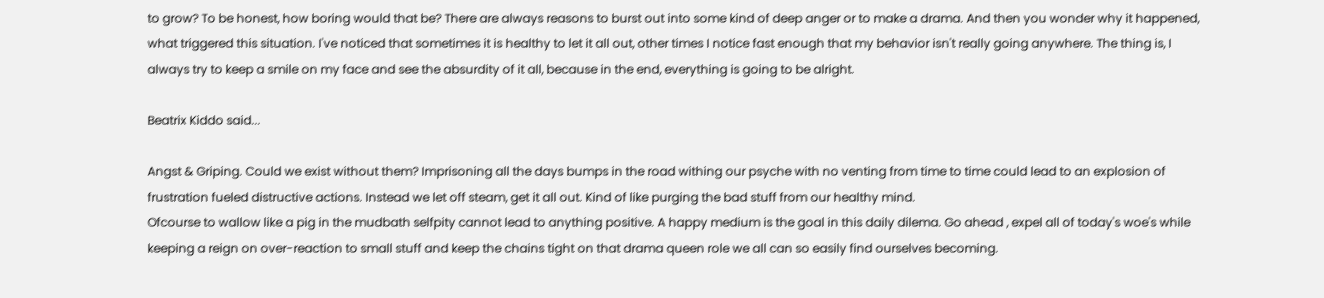to grow? To be honest, how boring would that be? There are always reasons to burst out into some kind of deep anger or to make a drama. And then you wonder why it happened, what triggered this situation. I've noticed that sometimes it is healthy to let it all out, other times I notice fast enough that my behavior isn't really going anywhere. The thing is, I always try to keep a smile on my face and see the absurdity of it all, because in the end, everything is going to be alright.

Beatrix Kiddo said...

Angst & Griping. Could we exist without them? Imprisoning all the days bumps in the road withing our psyche with no venting from time to time could lead to an explosion of frustration fueled distructive actions. Instead we let off steam, get it all out. Kind of like purging the bad stuff from our healthy mind.
Ofcourse to wallow like a pig in the mudbath selfpity cannot lead to anything positive. A happy medium is the goal in this daily dilema. Go ahead , expel all of today's woe's while keeping a reign on over-reaction to small stuff and keep the chains tight on that drama queen role we all can so easily find ourselves becoming.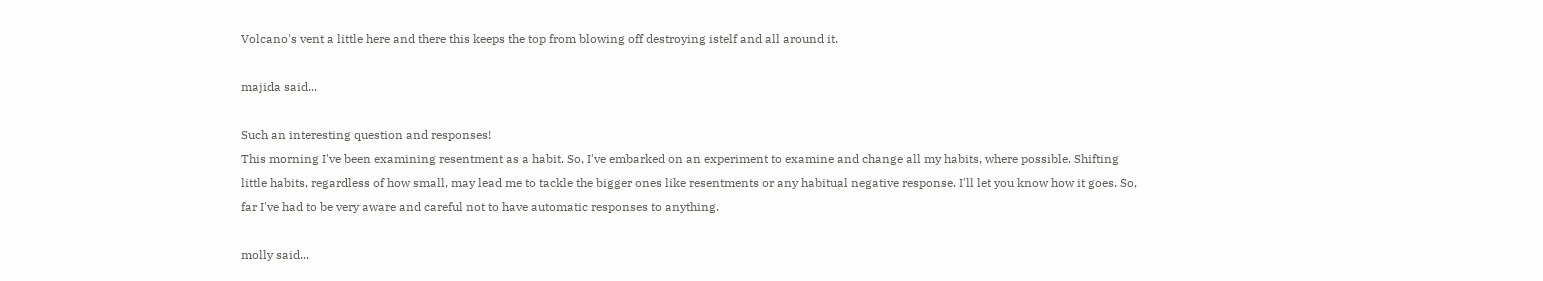Volcano's vent a little here and there this keeps the top from blowing off destroying istelf and all around it.

majida said...

Such an interesting question and responses!
This morning I've been examining resentment as a habit. So, I've embarked on an experiment to examine and change all my habits, where possible. Shifting little habits, regardless of how small, may lead me to tackle the bigger ones like resentments or any habitual negative response. I'll let you know how it goes. So, far I've had to be very aware and careful not to have automatic responses to anything.

molly said...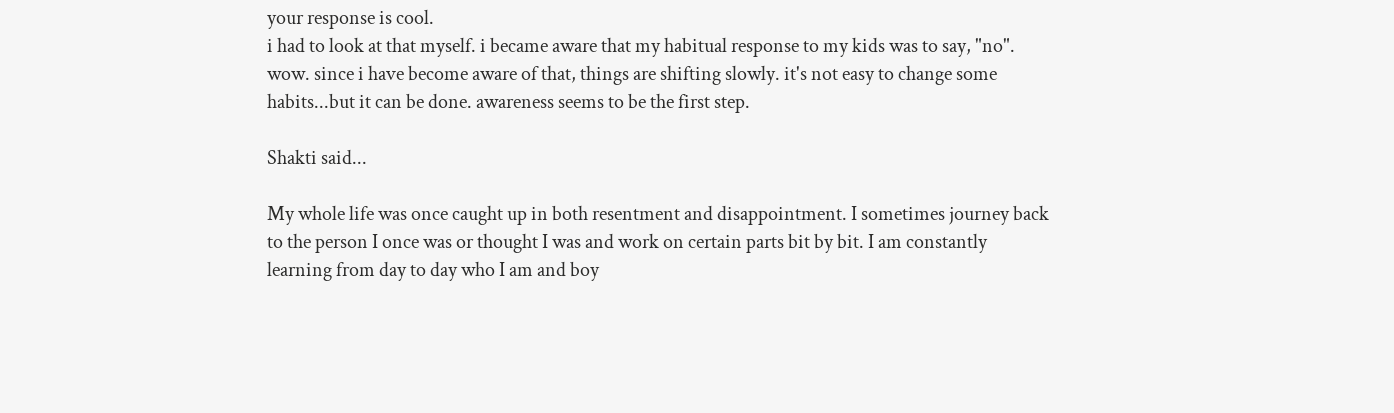your response is cool.
i had to look at that myself. i became aware that my habitual response to my kids was to say, "no". wow. since i have become aware of that, things are shifting slowly. it's not easy to change some habits...but it can be done. awareness seems to be the first step.

Shakti said...

My whole life was once caught up in both resentment and disappointment. I sometimes journey back to the person I once was or thought I was and work on certain parts bit by bit. I am constantly learning from day to day who I am and boy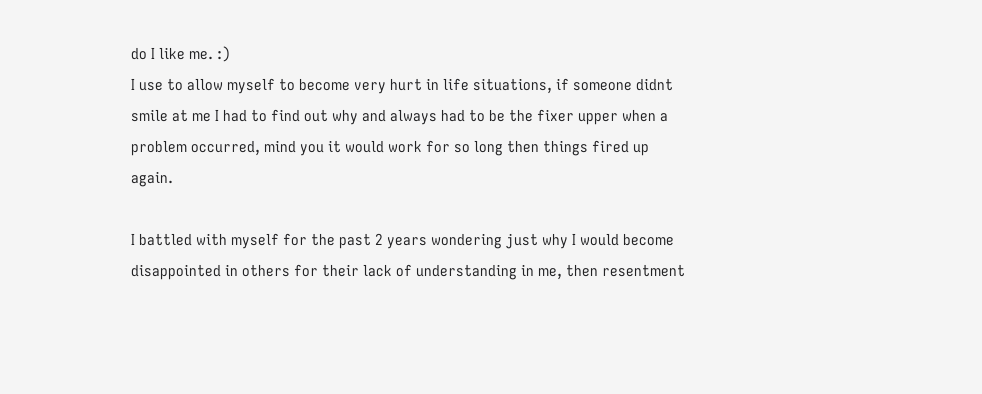do I like me. :)
I use to allow myself to become very hurt in life situations, if someone didnt smile at me I had to find out why and always had to be the fixer upper when a problem occurred, mind you it would work for so long then things fired up again.

I battled with myself for the past 2 years wondering just why I would become disappointed in others for their lack of understanding in me, then resentment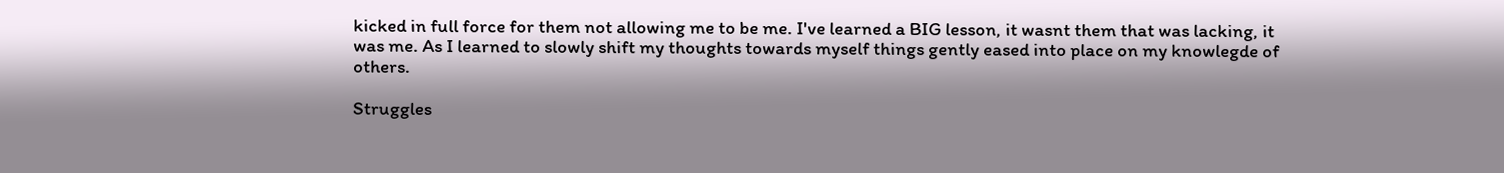kicked in full force for them not allowing me to be me. I've learned a BIG lesson, it wasnt them that was lacking, it was me. As I learned to slowly shift my thoughts towards myself things gently eased into place on my knowlegde of others.

Struggles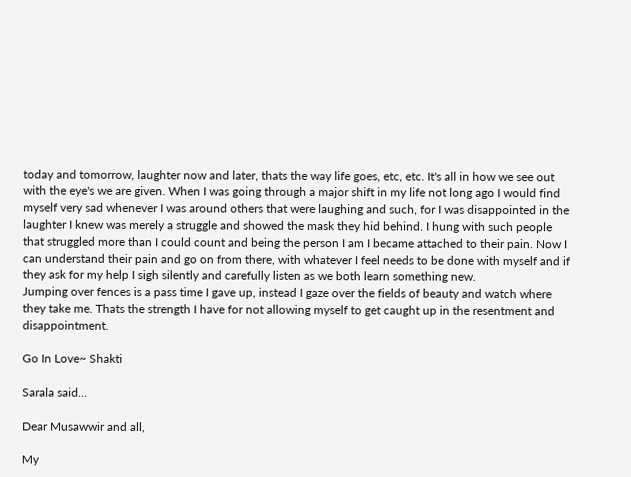today and tomorrow, laughter now and later, thats the way life goes, etc, etc. It's all in how we see out with the eye's we are given. When I was going through a major shift in my life not long ago I would find myself very sad whenever I was around others that were laughing and such, for I was disappointed in the laughter I knew was merely a struggle and showed the mask they hid behind. I hung with such people that struggled more than I could count and being the person I am I became attached to their pain. Now I can understand their pain and go on from there, with whatever I feel needs to be done with myself and if they ask for my help I sigh silently and carefully listen as we both learn something new.
Jumping over fences is a pass time I gave up, instead I gaze over the fields of beauty and watch where they take me. Thats the strength I have for not allowing myself to get caught up in the resentment and disappointment.

Go In Love~ Shakti

Sarala said...

Dear Musawwir and all,

My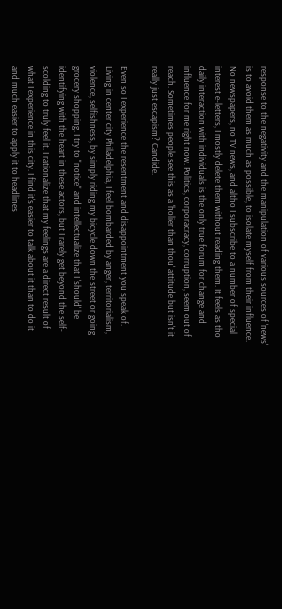response to the negativity and the manipulation of various sources of 'news' is to avoid them as much as possible, to isolate myself from their influence. No newspapers, no TV news, and altho I subscribe to a number of special interest e-letters, I mostly delete them without reading them. It feels as tho daily interaction with individuals is the only true forum for change and influence for me right now. Politics, corporacracy, corruption, seem out of reach. Sometimes people see this as a 'holier than thou' attitude but isn't it really just escapism? Candide.

Even so I experience the resentment and disappointment you speak of. Living in center city Philadelphia, I feel bombarded by anger, territorialism, violence, selfishness, by simply riding my bicycle down the street or going grocery shopping. I try to "notice" and intellectualize that I 'should' be identifying with the heart in these actors, but I rarely get beyond the self-scolding to truly feel it. I rationalize that my feelings are a direct result of what I experience in this city. I find it's easier to talk about it than to do it and much easier to apply it to headlines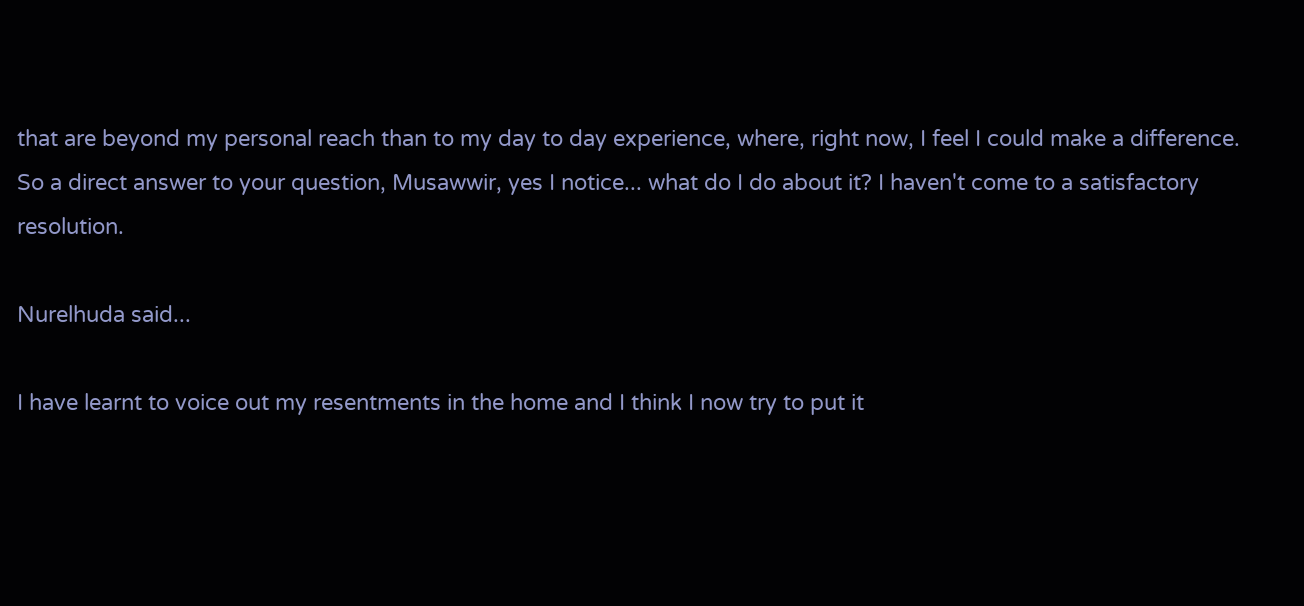that are beyond my personal reach than to my day to day experience, where, right now, I feel I could make a difference.
So a direct answer to your question, Musawwir, yes I notice... what do I do about it? I haven't come to a satisfactory resolution.

Nurelhuda said...

I have learnt to voice out my resentments in the home and I think I now try to put it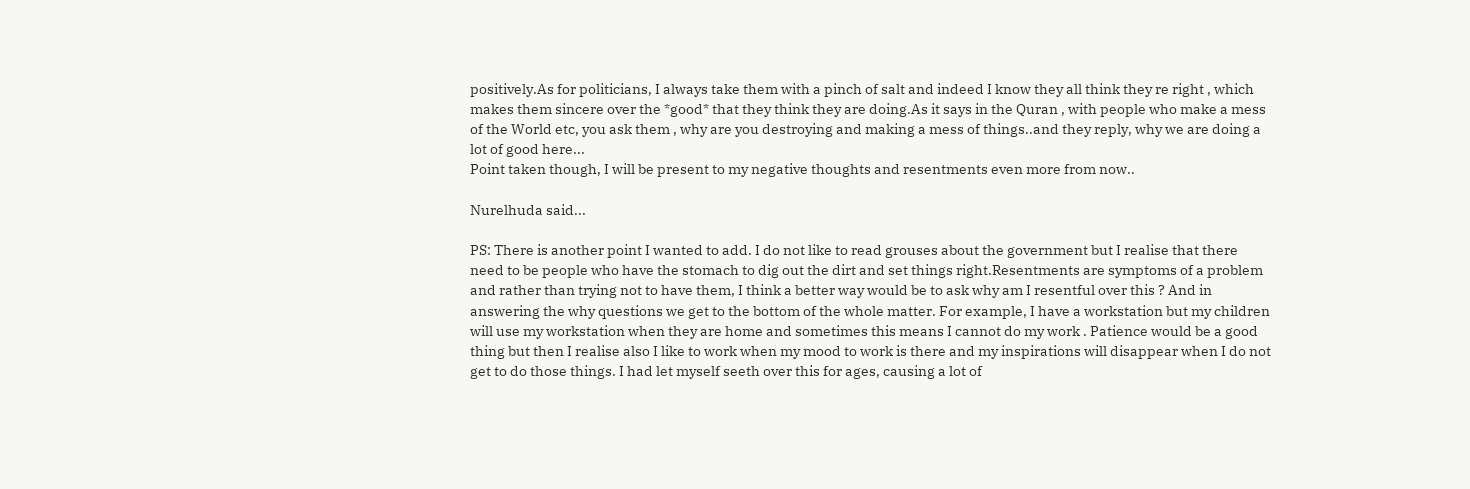positively.As for politicians, I always take them with a pinch of salt and indeed I know they all think they re right , which makes them sincere over the *good* that they think they are doing.As it says in the Quran , with people who make a mess of the World etc, you ask them , why are you destroying and making a mess of things..and they reply, why we are doing a lot of good here...
Point taken though, I will be present to my negative thoughts and resentments even more from now..

Nurelhuda said...

PS: There is another point I wanted to add. I do not like to read grouses about the government but I realise that there need to be people who have the stomach to dig out the dirt and set things right.Resentments are symptoms of a problem and rather than trying not to have them, I think a better way would be to ask why am I resentful over this ? And in answering the why questions we get to the bottom of the whole matter. For example, I have a workstation but my children will use my workstation when they are home and sometimes this means I cannot do my work . Patience would be a good thing but then I realise also I like to work when my mood to work is there and my inspirations will disappear when I do not get to do those things. I had let myself seeth over this for ages, causing a lot of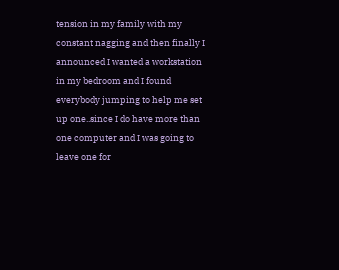tension in my family with my constant nagging and then finally I announced I wanted a workstation in my bedroom and I found everybody jumping to help me set up one..since I do have more than one computer and I was going to leave one for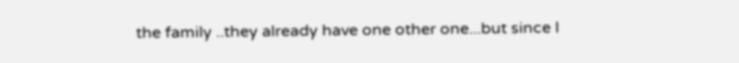the family ..they already have one other one...but since I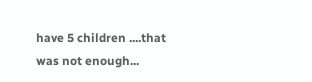have 5 children ....that was not enough...